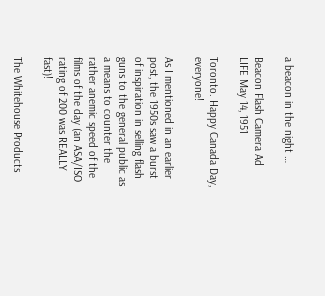a beacon in the night …

Beacon Flash Camera Ad
LIFE May 14, 1951

Toronto. Happy Canada Day, everyone!

As I mentioned in an earlier post, the 1950s saw a burst of inspiration in selling flash guns to the general public as a means to counter the rather anemic speed of the films of the day (an ASA/ISO rating of 200 was REALLY fast)!

The Whitehouse Products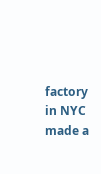factory in NYC made a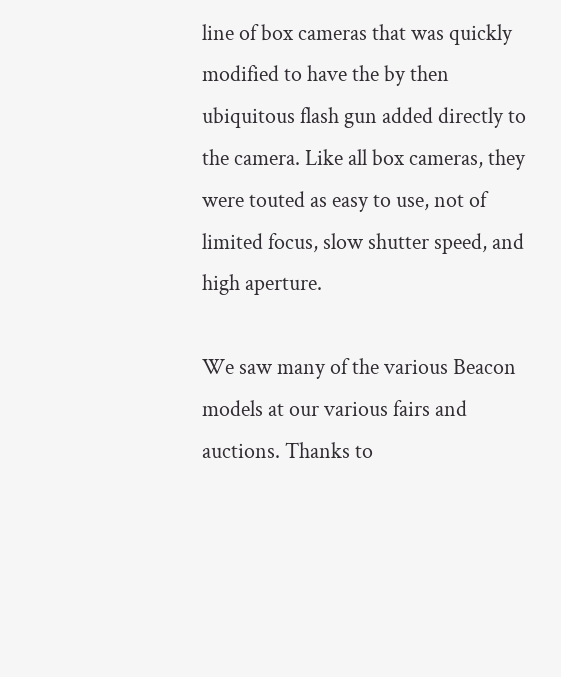line of box cameras that was quickly modified to have the by then ubiquitous flash gun added directly to the camera. Like all box cameras, they were touted as easy to use, not of limited focus, slow shutter speed, and high aperture.

We saw many of the various Beacon models at our various fairs and auctions. Thanks to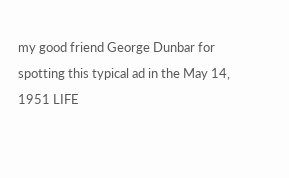my good friend George Dunbar for spotting this typical ad in the May 14, 1951 LIFE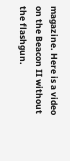magazine. Here is a video on the Beacon II without the flashgun.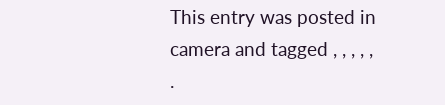This entry was posted in camera and tagged , , , , , .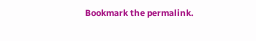Bookmark the permalink.